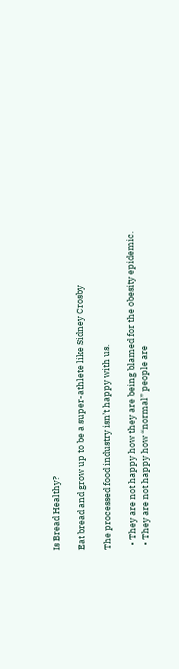Is Bread Healthy?

Eat bread and grow up to be a super-athlete like Sidney Crosby

The processed food industry isn’t happy with us.

  • They are not happy how they are being blamed for the obesity epidemic.
  • They are not happy how “normal” people are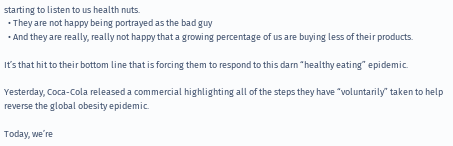starting to listen to us health nuts.
  • They are not happy being portrayed as the bad guy
  • And they are really, really not happy that a growing percentage of us are buying less of their products.

It’s that hit to their bottom line that is forcing them to respond to this darn “healthy eating” epidemic.

Yesterday, Coca-Cola released a commercial highlighting all of the steps they have “voluntarily” taken to help reverse the global obesity epidemic.

Today, we’re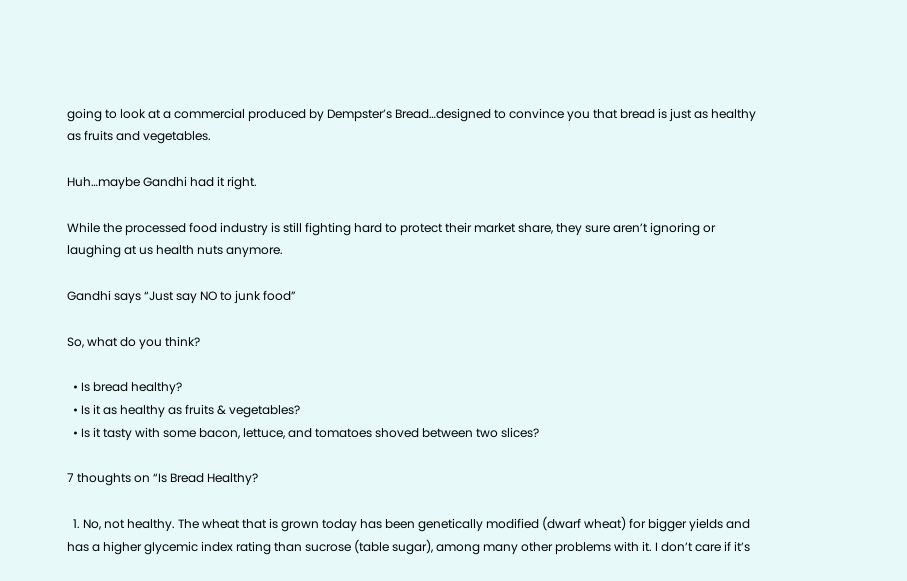going to look at a commercial produced by Dempster’s Bread…designed to convince you that bread is just as healthy as fruits and vegetables.

Huh…maybe Gandhi had it right.

While the processed food industry is still fighting hard to protect their market share, they sure aren’t ignoring or laughing at us health nuts anymore.

Gandhi says “Just say NO to junk food”

So, what do you think?

  • Is bread healthy?
  • Is it as healthy as fruits & vegetables?
  • Is it tasty with some bacon, lettuce, and tomatoes shoved between two slices?

7 thoughts on “Is Bread Healthy?

  1. No, not healthy. The wheat that is grown today has been genetically modified (dwarf wheat) for bigger yields and has a higher glycemic index rating than sucrose (table sugar), among many other problems with it. I don’t care if it’s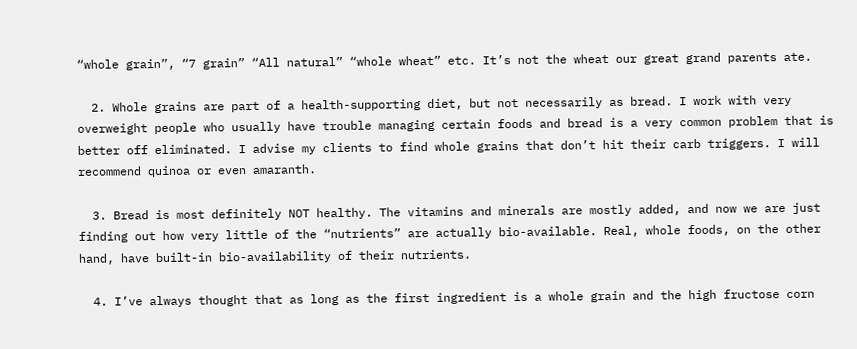“whole grain”, “7 grain” “All natural” “whole wheat” etc. It’s not the wheat our great grand parents ate.

  2. Whole grains are part of a health-supporting diet, but not necessarily as bread. I work with very overweight people who usually have trouble managing certain foods and bread is a very common problem that is better off eliminated. I advise my clients to find whole grains that don’t hit their carb triggers. I will recommend quinoa or even amaranth.

  3. Bread is most definitely NOT healthy. The vitamins and minerals are mostly added, and now we are just finding out how very little of the “nutrients” are actually bio-available. Real, whole foods, on the other hand, have built-in bio-availability of their nutrients.

  4. I’ve always thought that as long as the first ingredient is a whole grain and the high fructose corn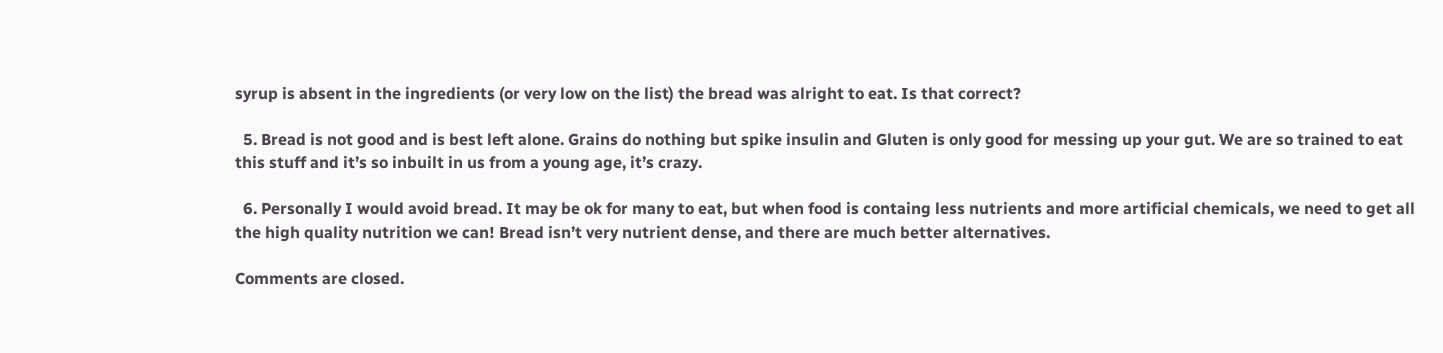syrup is absent in the ingredients (or very low on the list) the bread was alright to eat. Is that correct?

  5. Bread is not good and is best left alone. Grains do nothing but spike insulin and Gluten is only good for messing up your gut. We are so trained to eat this stuff and it’s so inbuilt in us from a young age, it’s crazy.

  6. Personally I would avoid bread. It may be ok for many to eat, but when food is containg less nutrients and more artificial chemicals, we need to get all the high quality nutrition we can! Bread isn’t very nutrient dense, and there are much better alternatives.

Comments are closed.